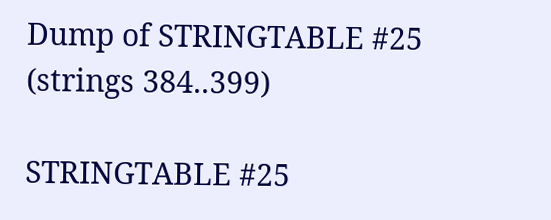Dump of STRINGTABLE #25 (strings 384..399)

STRINGTABLE #25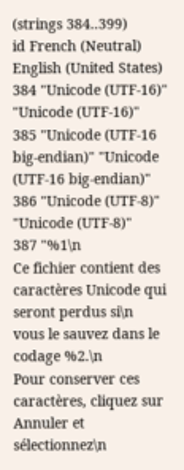(strings 384..399)
id French (Neutral) English (United States)
384 "Unicode (UTF-16)" "Unicode (UTF-16)"
385 "Unicode (UTF-16 big-endian)" "Unicode (UTF-16 big-endian)"
386 "Unicode (UTF-8)" "Unicode (UTF-8)"
387 "%1\n
Ce fichier contient des caractères Unicode qui seront perdus si\n
vous le sauvez dans le codage %2.\n
Pour conserver ces caractères, cliquez sur Annuler et sélectionnez\n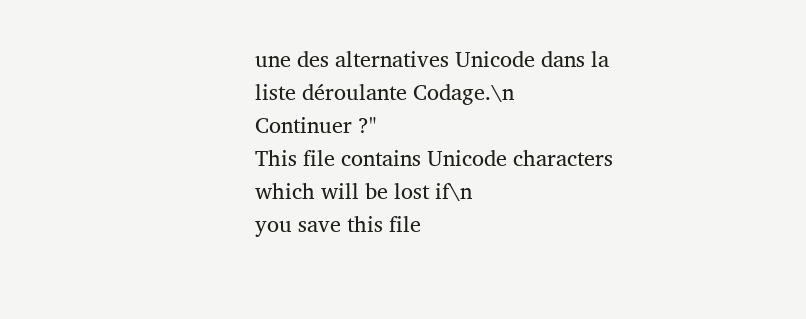une des alternatives Unicode dans la liste déroulante Codage.\n
Continuer ?"
This file contains Unicode characters which will be lost if\n
you save this file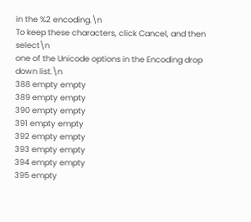in the %2 encoding.\n
To keep these characters, click Cancel, and then select\n
one of the Unicode options in the Encoding drop down list.\n
388 empty empty
389 empty empty
390 empty empty
391 empty empty
392 empty empty
393 empty empty
394 empty empty
395 empty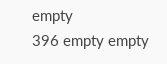empty
396 empty empty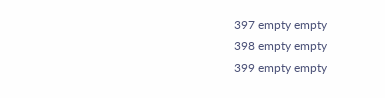397 empty empty
398 empty empty
399 empty empty